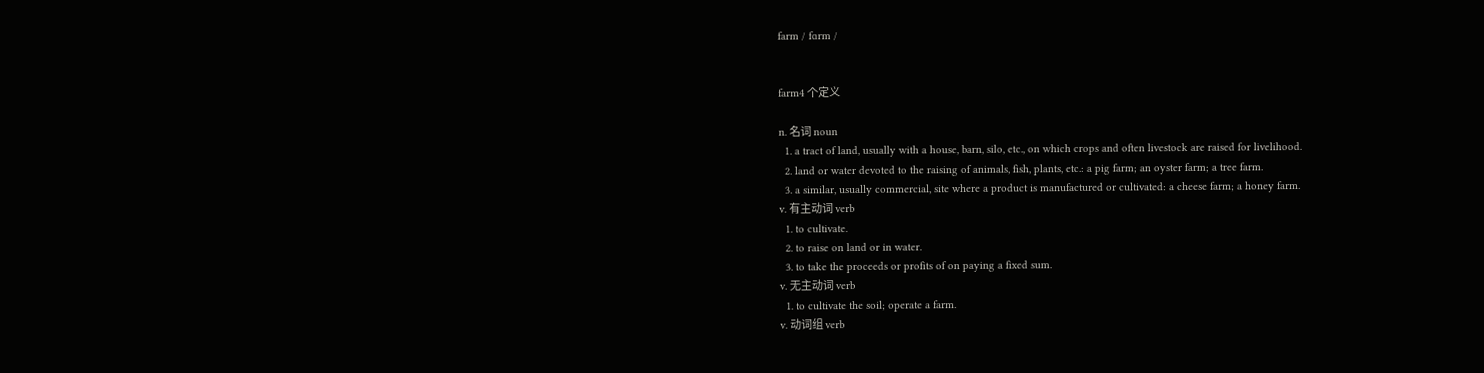farm / fɑrm /


farm4 个定义

n. 名词 noun
  1. a tract of land, usually with a house, barn, silo, etc., on which crops and often livestock are raised for livelihood.
  2. land or water devoted to the raising of animals, fish, plants, etc.: a pig farm; an oyster farm; a tree farm.
  3. a similar, usually commercial, site where a product is manufactured or cultivated: a cheese farm; a honey farm.
v. 有主动词 verb
  1. to cultivate.
  2. to raise on land or in water.
  3. to take the proceeds or profits of on paying a fixed sum.
v. 无主动词 verb
  1. to cultivate the soil; operate a farm.
v. 动词组 verb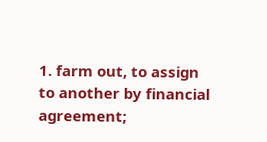1. farm out, to assign to another by financial agreement;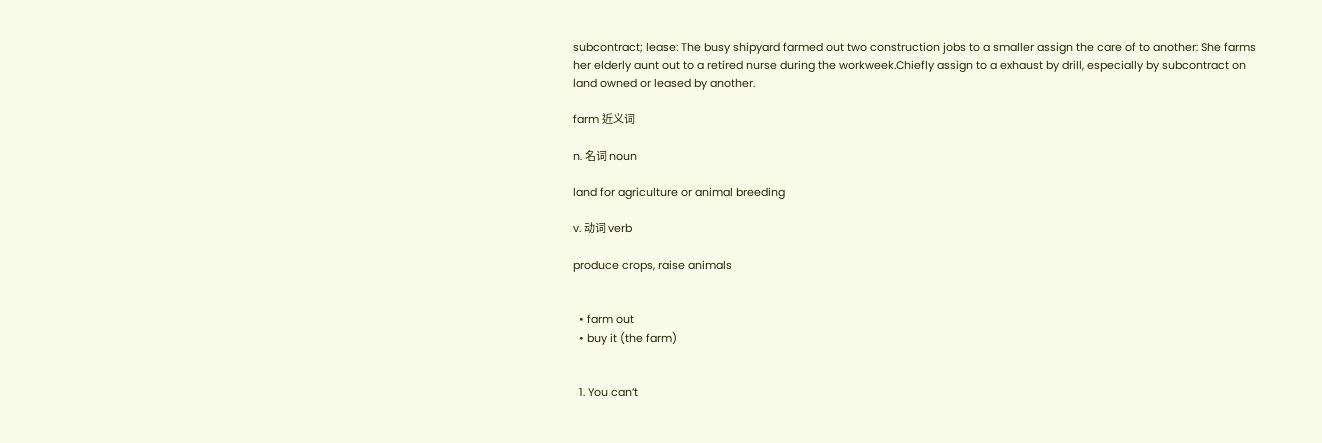subcontract; lease: The busy shipyard farmed out two construction jobs to a smaller assign the care of to another: She farms her elderly aunt out to a retired nurse during the workweek.Chiefly assign to a exhaust by drill, especially by subcontract on land owned or leased by another.

farm 近义词

n. 名词 noun

land for agriculture or animal breeding

v. 动词 verb

produce crops, raise animals


  • farm out
  • buy it (the farm)


  1. You can’t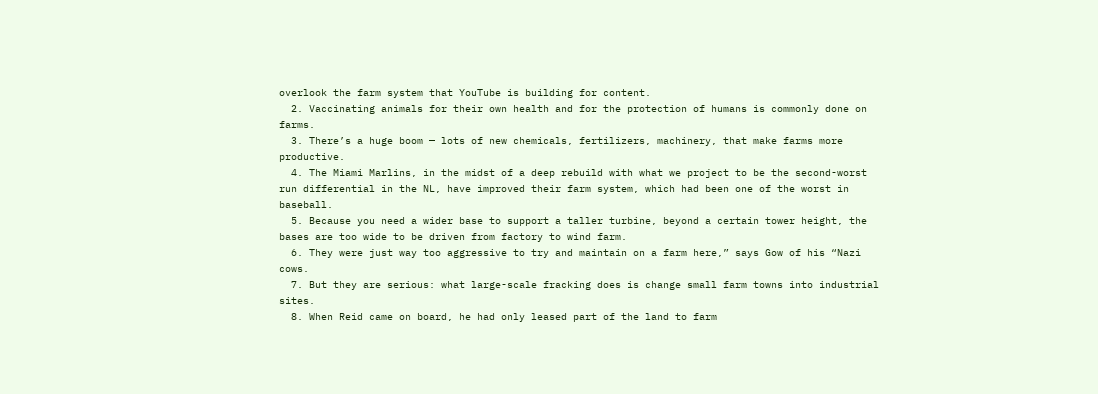overlook the farm system that YouTube is building for content.
  2. Vaccinating animals for their own health and for the protection of humans is commonly done on farms.
  3. There’s a huge boom — lots of new chemicals, fertilizers, machinery, that make farms more productive.
  4. The Miami Marlins, in the midst of a deep rebuild with what we project to be the second-worst run differential in the NL, have improved their farm system, which had been one of the worst in baseball.
  5. Because you need a wider base to support a taller turbine, beyond a certain tower height, the bases are too wide to be driven from factory to wind farm.
  6. They were just way too aggressive to try and maintain on a farm here,” says Gow of his “Nazi cows.
  7. But they are serious: what large-scale fracking does is change small farm towns into industrial sites.
  8. When Reid came on board, he had only leased part of the land to farm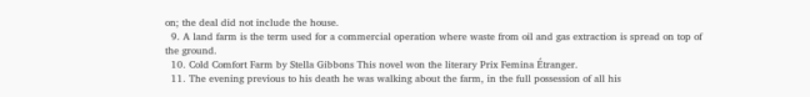on; the deal did not include the house.
  9. A land farm is the term used for a commercial operation where waste from oil and gas extraction is spread on top of the ground.
  10. Cold Comfort Farm by Stella Gibbons This novel won the literary Prix Femina Étranger.
  11. The evening previous to his death he was walking about the farm, in the full possession of all his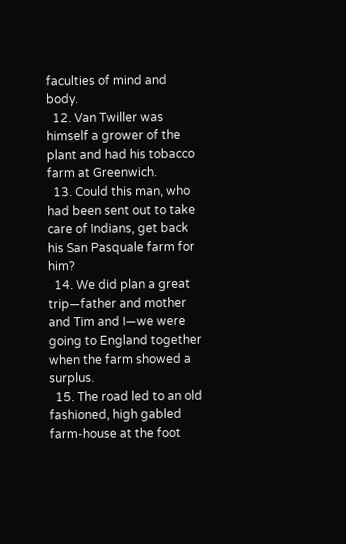faculties of mind and body.
  12. Van Twiller was himself a grower of the plant and had his tobacco farm at Greenwich.
  13. Could this man, who had been sent out to take care of Indians, get back his San Pasquale farm for him?
  14. We did plan a great trip—father and mother and Tim and I—we were going to England together when the farm showed a surplus.
  15. The road led to an old fashioned, high gabled farm-house at the foot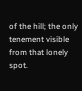of the hill; the only tenement visible from that lonely spot.